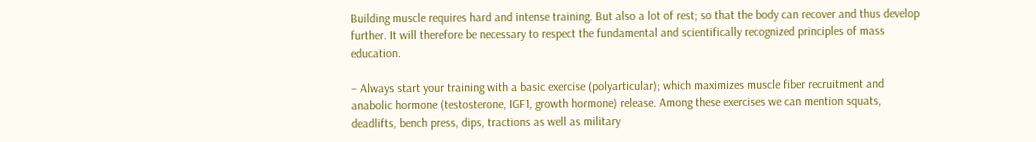Building muscle requires hard and intense training. But also a lot of rest; so that the body can recover and thus develop further. It will therefore be necessary to respect the fundamental and scientifically recognized principles of mass education.

– Always start your training with a basic exercise (polyarticular); which maximizes muscle fiber recruitment and anabolic hormone (testosterone, IGF1, growth hormone) release. Among these exercises we can mention squats, deadlifts, bench press, dips, tractions as well as military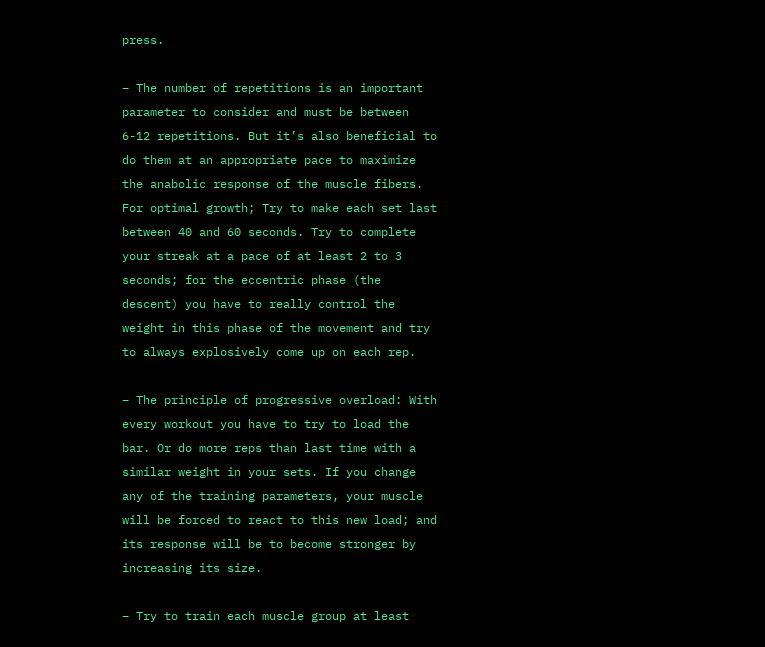press.

– The number of repetitions is an important parameter to consider and must be between 6-12 repetitions. But it’s also beneficial to do them at an appropriate pace to maximize the anabolic response of the muscle fibers. For optimal growth; Try to make each set last between 40 and 60 seconds. Try to complete your streak at a pace of at least 2 to 3 seconds; for the eccentric phase (the descent) you have to really control the weight in this phase of the movement and try to always explosively come up on each rep.

– The principle of progressive overload: With every workout you have to try to load the bar. Or do more reps than last time with a similar weight in your sets. If you change any of the training parameters, your muscle will be forced to react to this new load; and its response will be to become stronger by increasing its size.

– Try to train each muscle group at least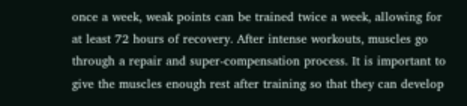once a week, weak points can be trained twice a week, allowing for at least 72 hours of recovery. After intense workouts, muscles go through a repair and super-compensation process. It is important to give the muscles enough rest after training so that they can develop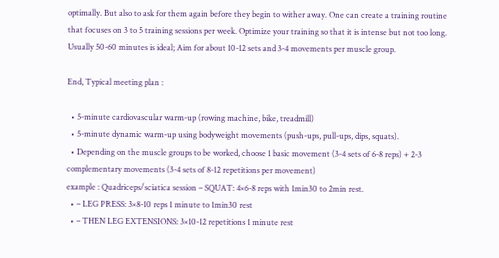optimally. But also to ask for them again before they begin to wither away. One can create a training routine that focuses on 3 to 5 training sessions per week. Optimize your training so that it is intense but not too long. Usually 50-60 minutes is ideal; Aim for about 10-12 sets and 3-4 movements per muscle group.

End, Typical meeting plan :

  • 5-minute cardiovascular warm-up (rowing machine, bike, treadmill)
  • 5-minute dynamic warm-up using bodyweight movements (push-ups, pull-ups, dips, squats).
  • Depending on the muscle groups to be worked, choose 1 basic movement (3-4 sets of 6-8 reps) + 2-3 complementary movements (3-4 sets of 8-12 repetitions per movement)
example : Quadriceps/sciatica session – SQUAT: 4×6-8 reps with 1min30 to 2min rest.
  • – LEG PRESS: 3×8-10 reps 1 minute to 1min30 rest
  • – THEN LEG EXTENSIONS: 3×10-12 repetitions 1 minute rest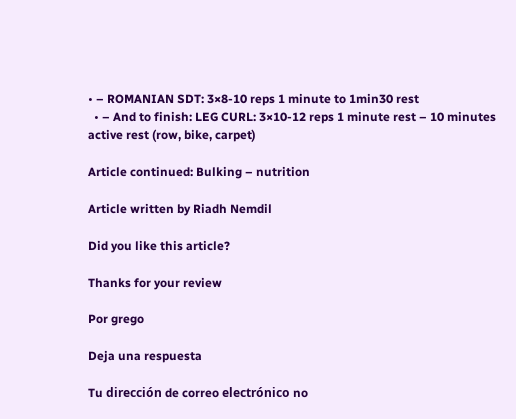• – ROMANIAN SDT: 3×8-10 reps 1 minute to 1min30 rest
  • – And to finish: LEG CURL: 3×10-12 reps 1 minute rest – 10 minutes active rest (row, bike, carpet)

Article continued: Bulking – nutrition

Article written by Riadh Nemdil

Did you like this article?

Thanks for your review

Por grego

Deja una respuesta

Tu dirección de correo electrónico no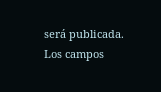será publicada. Los campos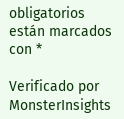obligatorios están marcados con *

Verificado por MonsterInsights